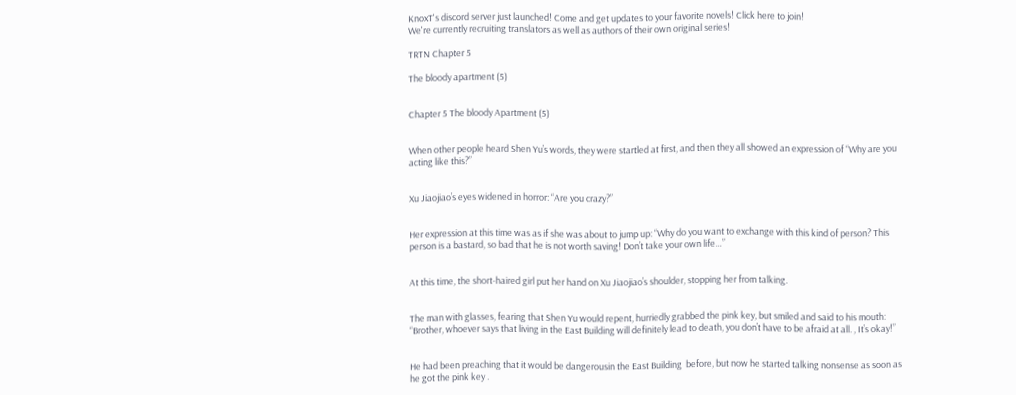KnoxT's discord server just launched! Come and get updates to your favorite novels! Click here to join!
We're currently recruiting translators as well as authors of their own original series!

TRTN Chapter 5

The bloody apartment (5)


Chapter 5 The bloody Apartment (5)


When other people heard Shen Yu’s words, they were startled at first, and then they all showed an expression of “Why are you acting like this?”


Xu Jiaojiao’s eyes widened in horror: “Are you crazy?”


Her expression at this time was as if she was about to jump up: “Why do you want to exchange with this kind of person? This person is a bastard, so bad that he is not worth saving! Don’t take your own life…”


At this time, the short-haired girl put her hand on Xu Jiaojiao’s shoulder, stopping her from talking.


The man with glasses, fearing that Shen Yu would repent, hurriedly grabbed the pink key, but smiled and said to his mouth: “Brother, whoever says that living in the East Building will definitely lead to death, you don’t have to be afraid at all. , It’s okay!”


He had been preaching that it would be dangerousin the East Building  before, but now he started talking nonsense as soon as he got the pink key .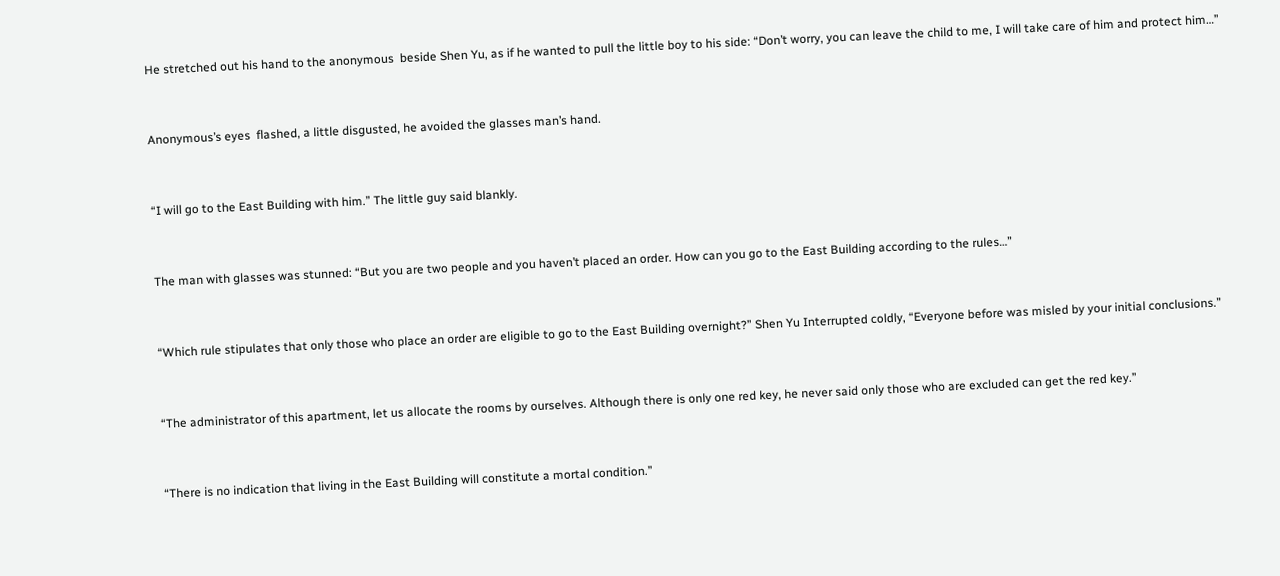He stretched out his hand to the anonymous  beside Shen Yu, as if he wanted to pull the little boy to his side: “Don’t worry, you can leave the child to me, I will take care of him and protect him…”


Anonymous’s eyes  flashed, a little disgusted, he avoided the glasses man’s hand.


“I will go to the East Building with him.” The little guy said blankly.


The man with glasses was stunned: “But you are two people and you haven’t placed an order. How can you go to the East Building according to the rules…”


“Which rule stipulates that only those who place an order are eligible to go to the East Building overnight?” Shen Yu Interrupted coldly, “Everyone before was misled by your initial conclusions.”


“The administrator of this apartment, let us allocate the rooms by ourselves. Although there is only one red key, he never said only those who are excluded can get the red key.”


“There is no indication that living in the East Building will constitute a mortal condition.”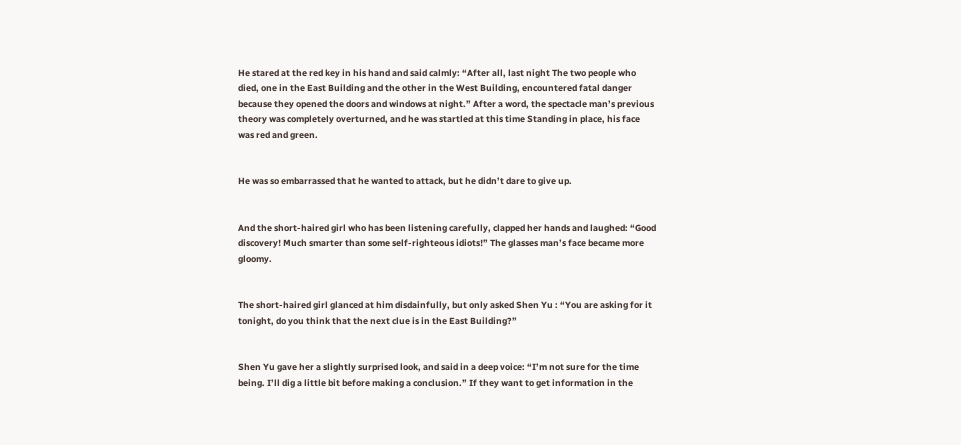He stared at the red key in his hand and said calmly: “After all, last night The two people who died, one in the East Building and the other in the West Building, encountered fatal danger because they opened the doors and windows at night.” After a word, the spectacle man’s previous theory was completely overturned, and he was startled at this time Standing in place, his face was red and green.


He was so embarrassed that he wanted to attack, but he didn’t dare to give up.


And the short-haired girl who has been listening carefully, clapped her hands and laughed: “Good discovery! Much smarter than some self-righteous idiots!” The glasses man’s face became more gloomy.


The short-haired girl glanced at him disdainfully, but only asked Shen Yu : “You are asking for it tonight, do you think that the next clue is in the East Building?”


Shen Yu gave her a slightly surprised look, and said in a deep voice: “I’m not sure for the time being. I’ll dig a little bit before making a conclusion.” If they want to get information in the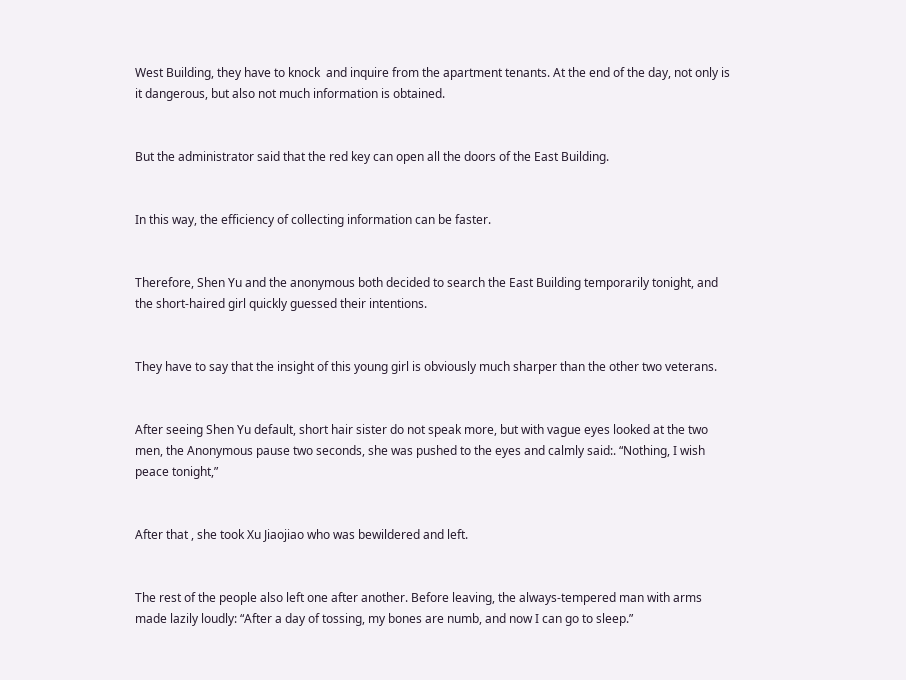West Building, they have to knock  and inquire from the apartment tenants. At the end of the day, not only is it dangerous, but also not much information is obtained.


But the administrator said that the red key can open all the doors of the East Building.


In this way, the efficiency of collecting information can be faster.


Therefore, Shen Yu and the anonymous both decided to search the East Building temporarily tonight, and the short-haired girl quickly guessed their intentions.


They have to say that the insight of this young girl is obviously much sharper than the other two veterans.


After seeing Shen Yu default, short hair sister do not speak more, but with vague eyes looked at the two men, the Anonymous pause two seconds, she was pushed to the eyes and calmly said:. “Nothing, I wish peace tonight,”


After that , she took Xu Jiaojiao who was bewildered and left.


The rest of the people also left one after another. Before leaving, the always-tempered man with arms made lazily loudly: “After a day of tossing, my bones are numb, and now I can go to sleep.”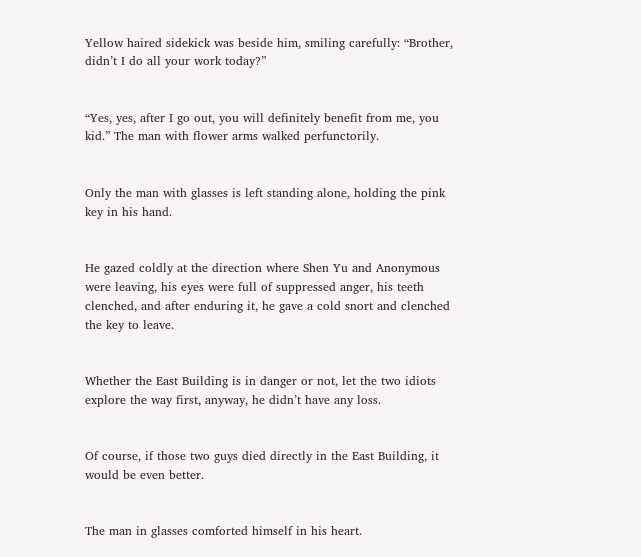Yellow haired sidekick was beside him, smiling carefully: “Brother, didn’t I do all your work today?”


“Yes, yes, after I go out, you will definitely benefit from me, you kid.” The man with flower arms walked perfunctorily.


Only the man with glasses is left standing alone, holding the pink key in his hand.


He gazed coldly at the direction where Shen Yu and Anonymous were leaving, his eyes were full of suppressed anger, his teeth clenched, and after enduring it, he gave a cold snort and clenched the key to leave.


Whether the East Building is in danger or not, let the two idiots explore the way first, anyway, he didn’t have any loss.


Of course, if those two guys died directly in the East Building, it would be even better.


The man in glasses comforted himself in his heart.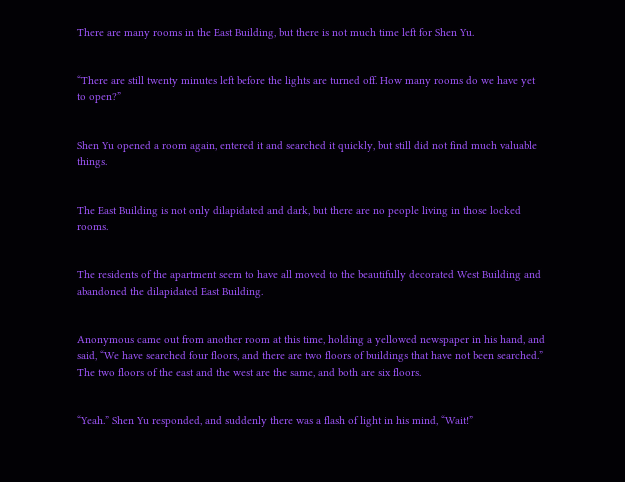There are many rooms in the East Building, but there is not much time left for Shen Yu.


“There are still twenty minutes left before the lights are turned off. How many rooms do we have yet to open?”


Shen Yu opened a room again, entered it and searched it quickly, but still did not find much valuable things.


The East Building is not only dilapidated and dark, but there are no people living in those locked rooms.


The residents of the apartment seem to have all moved to the beautifully decorated West Building and abandoned the dilapidated East Building.


Anonymous came out from another room at this time, holding a yellowed newspaper in his hand, and said, “We have searched four floors, and there are two floors of buildings that have not been searched.” The two floors of the east and the west are the same, and both are six floors.


“Yeah.” Shen Yu responded, and suddenly there was a flash of light in his mind, “Wait!”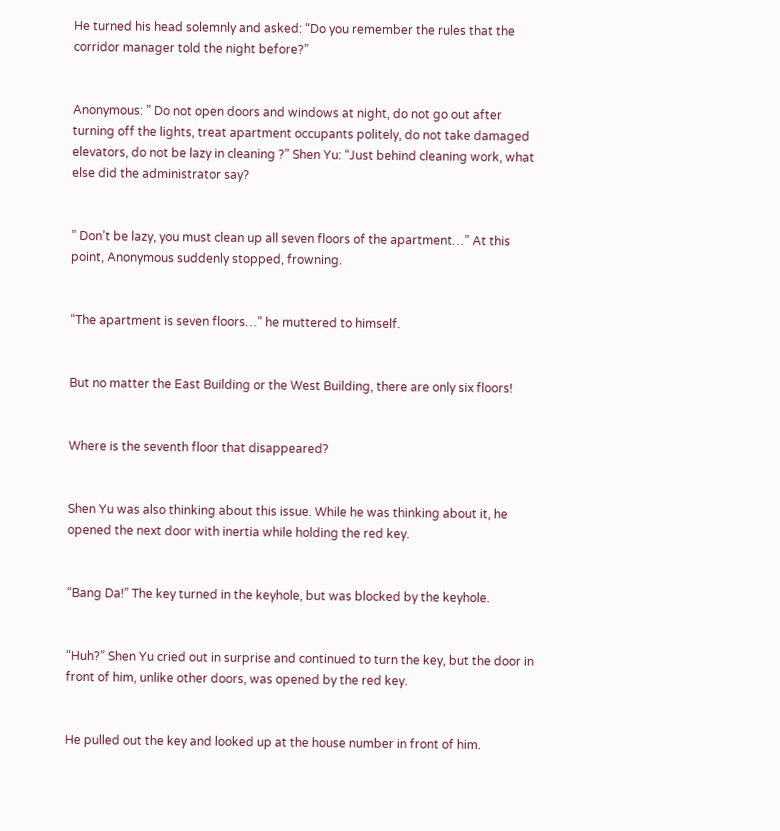He turned his head solemnly and asked: “Do you remember the rules that the corridor manager told the night before?”


Anonymous: ” Do not open doors and windows at night, do not go out after turning off the lights, treat apartment occupants politely, do not take damaged elevators, do not be lazy in cleaning ?” Shen Yu: “Just behind cleaning work, what else did the administrator say?


” Don’t be lazy, you must clean up all seven floors of the apartment…” At this point, Anonymous suddenly stopped, frowning.


“The apartment is seven floors…” he muttered to himself.


But no matter the East Building or the West Building, there are only six floors!


Where is the seventh floor that disappeared?


Shen Yu was also thinking about this issue. While he was thinking about it, he opened the next door with inertia while holding the red key.


“Bang Da!” The key turned in the keyhole, but was blocked by the keyhole.


“Huh?” Shen Yu cried out in surprise and continued to turn the key, but the door in front of him, unlike other doors, was opened by the red key.


He pulled out the key and looked up at the house number in front of him.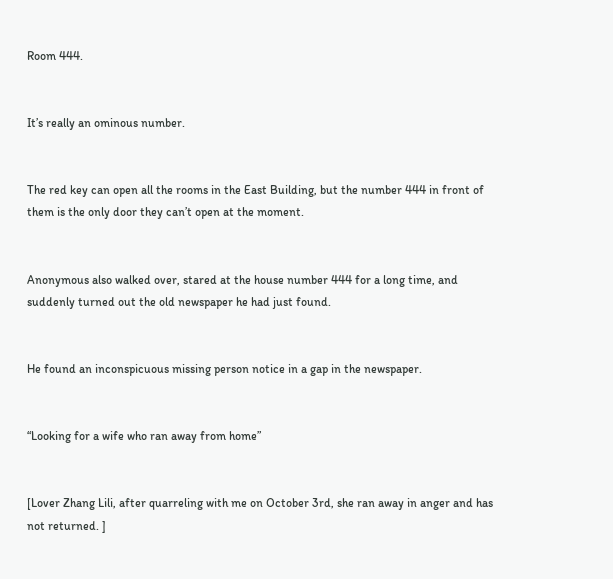Room 444.


It’s really an ominous number.


The red key can open all the rooms in the East Building, but the number 444 in front of them is the only door they can’t open at the moment.


Anonymous also walked over, stared at the house number 444 for a long time, and suddenly turned out the old newspaper he had just found.


He found an inconspicuous missing person notice in a gap in the newspaper.


“Looking for a wife who ran away from home”


[Lover Zhang Lili, after quarreling with me on October 3rd, she ran away in anger and has not returned. ]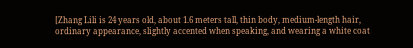[Zhang Lili is 24 years old, about 1.6 meters tall, thin body, medium-length hair, ordinary appearance, slightly accented when speaking, and wearing a white coat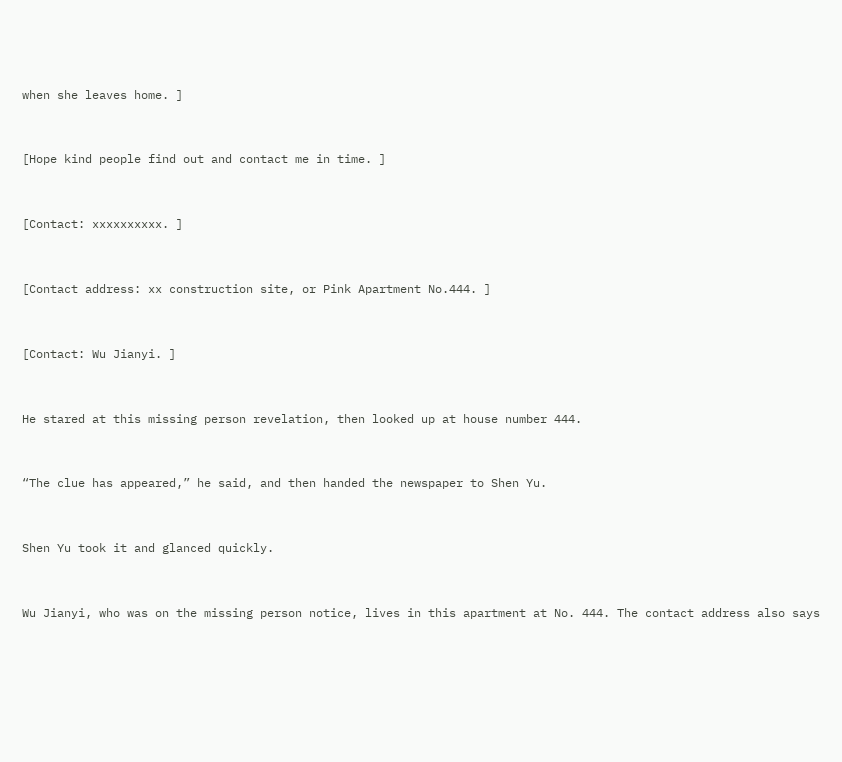when she leaves home. ]


[Hope kind people find out and contact me in time. ]


[Contact: xxxxxxxxxx. ]


[Contact address: xx construction site, or Pink Apartment No.444. ]


[Contact: Wu Jianyi. ]


He stared at this missing person revelation, then looked up at house number 444.


“The clue has appeared,” he said, and then handed the newspaper to Shen Yu.


Shen Yu took it and glanced quickly.


Wu Jianyi, who was on the missing person notice, lives in this apartment at No. 444. The contact address also says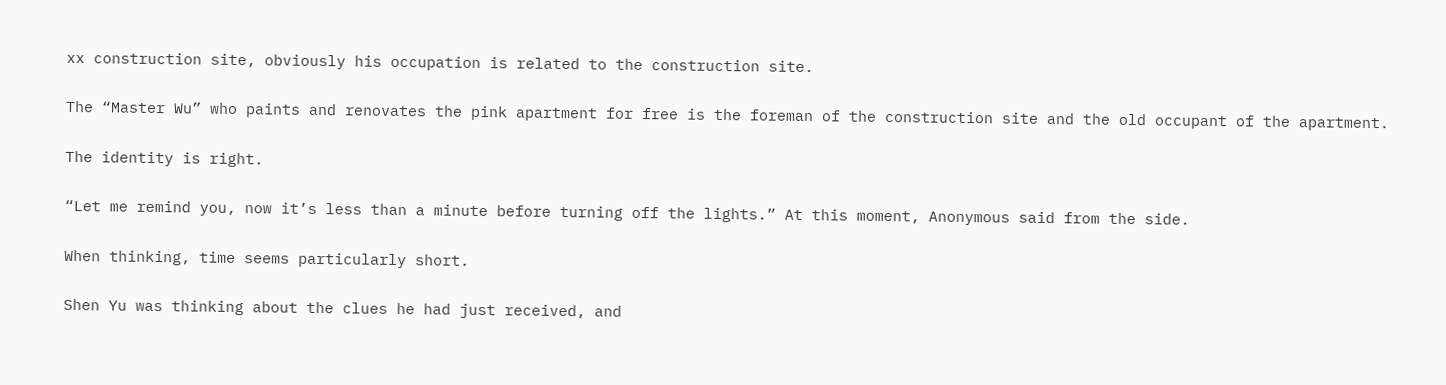xx construction site, obviously his occupation is related to the construction site.


The “Master Wu” who paints and renovates the pink apartment for free is the foreman of the construction site and the old occupant of the apartment.


The identity is right.


“Let me remind you, now it’s less than a minute before turning off the lights.” At this moment, Anonymous said from the side.


When thinking, time seems particularly short.


Shen Yu was thinking about the clues he had just received, and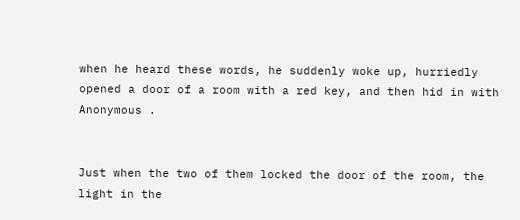when he heard these words, he suddenly woke up, hurriedly opened a door of a room with a red key, and then hid in with Anonymous .


Just when the two of them locked the door of the room, the light in the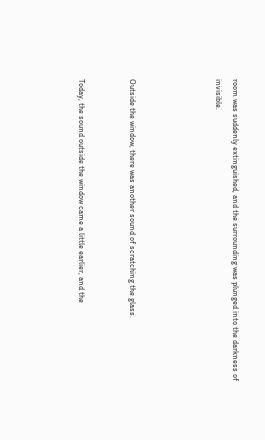room was suddenly extinguished, and the surrounding was plunged into the darkness of invisible.




Outside the window, there was another sound of scratching the glass.


Today, the sound outside the window came a little earlier, and the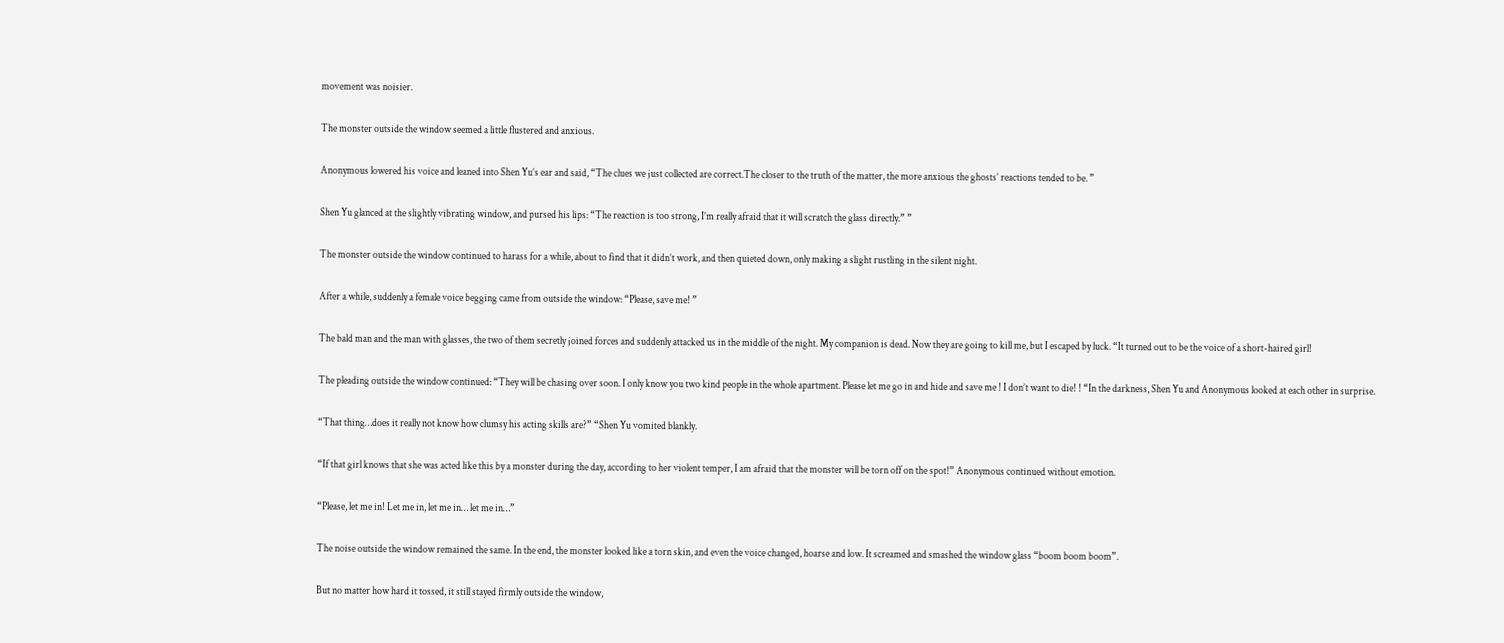movement was noisier.


The monster outside the window seemed a little flustered and anxious.


Anonymous lowered his voice and leaned into Shen Yu’s ear and said, “The clues we just collected are correct.The closer to the truth of the matter, the more anxious the ghosts’ reactions tended to be. ”


Shen Yu glanced at the slightly vibrating window, and pursed his lips: “The reaction is too strong, I’m really afraid that it will scratch the glass directly.” ”


The monster outside the window continued to harass for a while, about to find that it didn’t work, and then quieted down, only making a slight rustling in the silent night.


After a while, suddenly a female voice begging came from outside the window: “Please, save me! ”


The bald man and the man with glasses, the two of them secretly joined forces and suddenly attacked us in the middle of the night. My companion is dead. Now they are going to kill me, but I escaped by luck. “It turned out to be the voice of a short-haired girl!


The pleading outside the window continued: “They will be chasing over soon. I only know you two kind people in the whole apartment. Please let me go in and hide and save me ! I don’t want to die! ! “In the darkness, Shen Yu and Anonymous looked at each other in surprise.


“That thing…does it really not know how clumsy his acting skills are?” “Shen Yu vomited blankly.


“If that girl knows that she was acted like this by a monster during the day, according to her violent temper, I am afraid that the monster will be torn off on the spot!” Anonymous continued without emotion.


“Please, let me in! Let me in, let me in… let me in…”


The noise outside the window remained the same. In the end, the monster looked like a torn skin, and even the voice changed, hoarse and low. It screamed and smashed the window glass “boom boom boom”.


But no matter how hard it tossed, it still stayed firmly outside the window,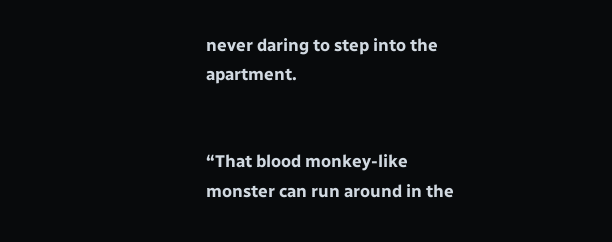never daring to step into the apartment.


“That blood monkey-like monster can run around in the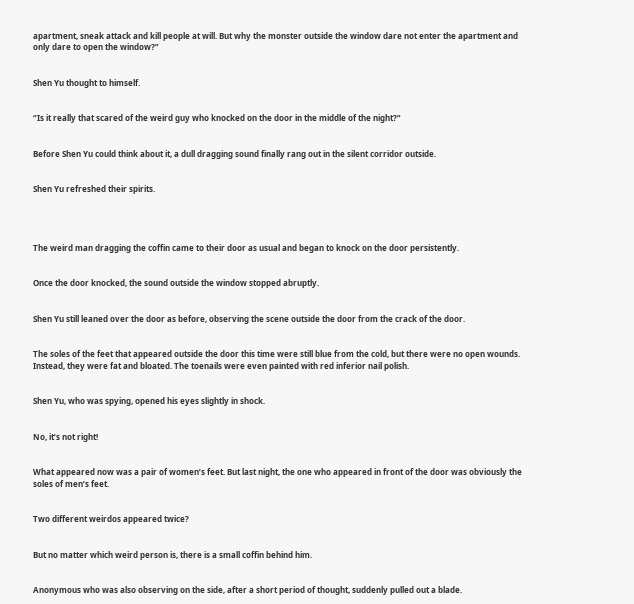apartment, sneak attack and kill people at will. But why the monster outside the window dare not enter the apartment and only dare to open the window?”


Shen Yu thought to himself.


“Is it really that scared of the weird guy who knocked on the door in the middle of the night?”


Before Shen Yu could think about it, a dull dragging sound finally rang out in the silent corridor outside.


Shen Yu refreshed their spirits.




The weird man dragging the coffin came to their door as usual and began to knock on the door persistently.


Once the door knocked, the sound outside the window stopped abruptly.


Shen Yu still leaned over the door as before, observing the scene outside the door from the crack of the door.


The soles of the feet that appeared outside the door this time were still blue from the cold, but there were no open wounds. Instead, they were fat and bloated. The toenails were even painted with red inferior nail polish.


Shen Yu, who was spying, opened his eyes slightly in shock.


No, it’s not right!


What appeared now was a pair of women’s feet. But last night, the one who appeared in front of the door was obviously the soles of men’s feet.


Two different weirdos appeared twice?


But no matter which weird person is, there is a small coffin behind him.


Anonymous who was also observing on the side, after a short period of thought, suddenly pulled out a blade.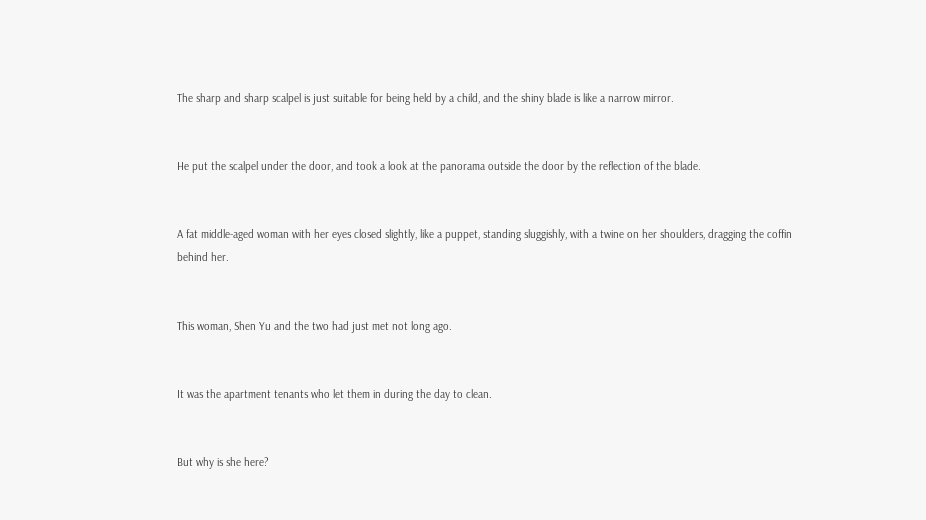The sharp and sharp scalpel is just suitable for being held by a child, and the shiny blade is like a narrow mirror.


He put the scalpel under the door, and took a look at the panorama outside the door by the reflection of the blade.


A fat middle-aged woman with her eyes closed slightly, like a puppet, standing sluggishly, with a twine on her shoulders, dragging the coffin behind her.


This woman, Shen Yu and the two had just met not long ago.


It was the apartment tenants who let them in during the day to clean.


But why is she here?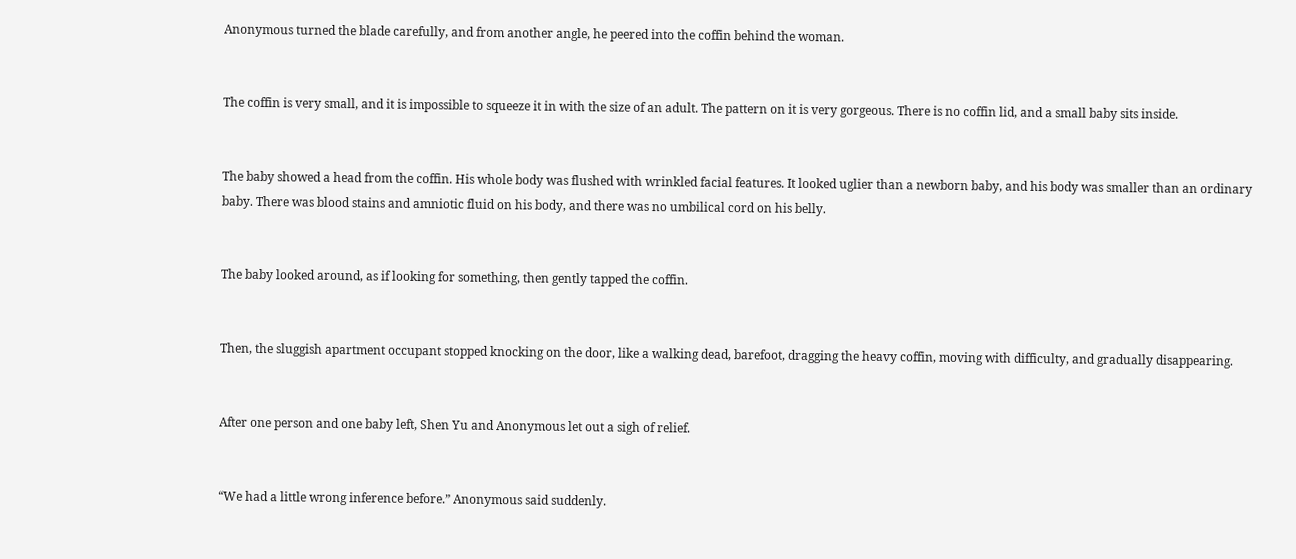Anonymous turned the blade carefully, and from another angle, he peered into the coffin behind the woman.


The coffin is very small, and it is impossible to squeeze it in with the size of an adult. The pattern on it is very gorgeous. There is no coffin lid, and a small baby sits inside.


The baby showed a head from the coffin. His whole body was flushed with wrinkled facial features. It looked uglier than a newborn baby, and his body was smaller than an ordinary baby. There was blood stains and amniotic fluid on his body, and there was no umbilical cord on his belly.


The baby looked around, as if looking for something, then gently tapped the coffin.


Then, the sluggish apartment occupant stopped knocking on the door, like a walking dead, barefoot, dragging the heavy coffin, moving with difficulty, and gradually disappearing.


After one person and one baby left, Shen Yu and Anonymous let out a sigh of relief.


“We had a little wrong inference before.” Anonymous said suddenly.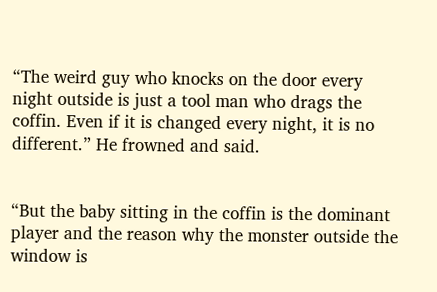“The weird guy who knocks on the door every night outside is just a tool man who drags the coffin. Even if it is changed every night, it is no different.” He frowned and said.


“But the baby sitting in the coffin is the dominant player and the reason why the monster outside the window is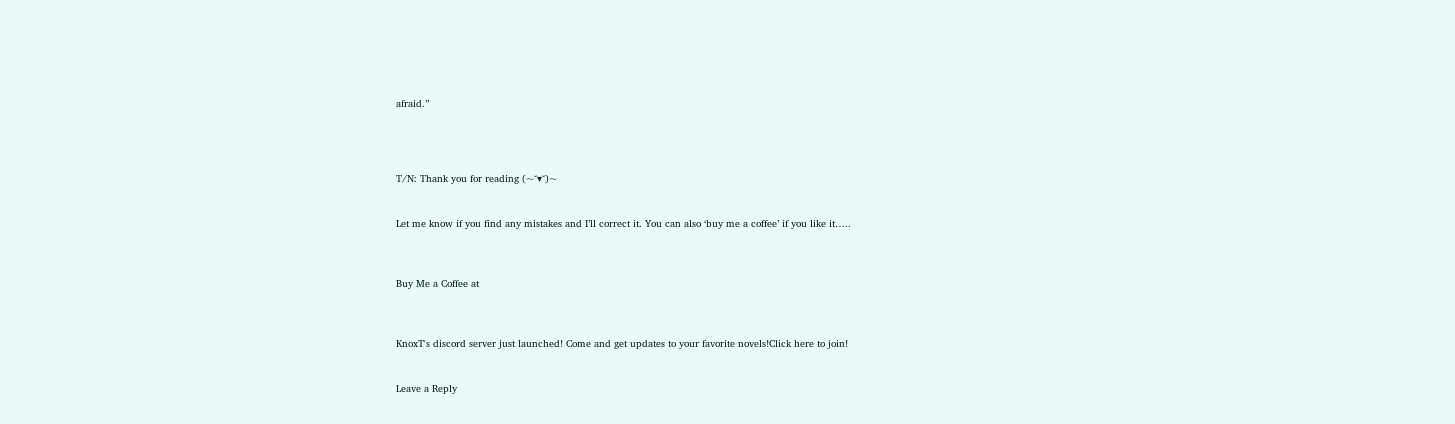afraid.”




T/N: Thank you for reading (~˘▾˘)~


Let me know if you find any mistakes and I’ll correct it. You can also ‘buy me a coffee’ if you like it…..



Buy Me a Coffee at



KnoxT's discord server just launched! Come and get updates to your favorite novels!Click here to join!


Leave a Reply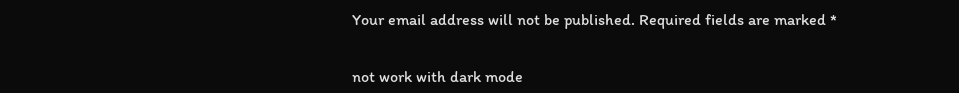Your email address will not be published. Required fields are marked *


not work with dark mode